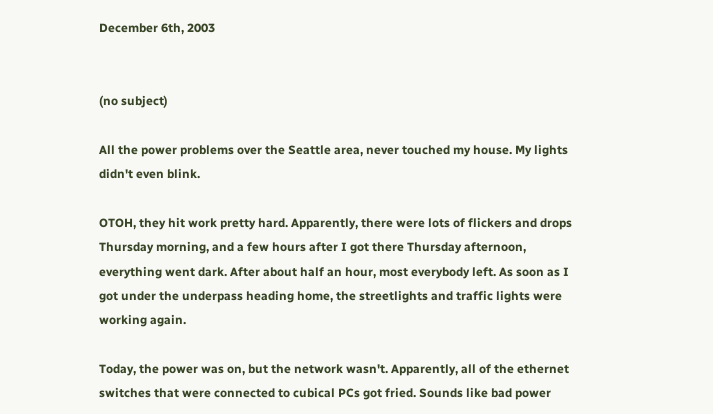December 6th, 2003


(no subject)

All the power problems over the Seattle area, never touched my house. My lights didn't even blink.

OTOH, they hit work pretty hard. Apparently, there were lots of flickers and drops Thursday morning, and a few hours after I got there Thursday afternoon, everything went dark. After about half an hour, most everybody left. As soon as I got under the underpass heading home, the streetlights and traffic lights were working again.

Today, the power was on, but the network wasn't. Apparently, all of the ethernet switches that were connected to cubical PCs got fried. Sounds like bad power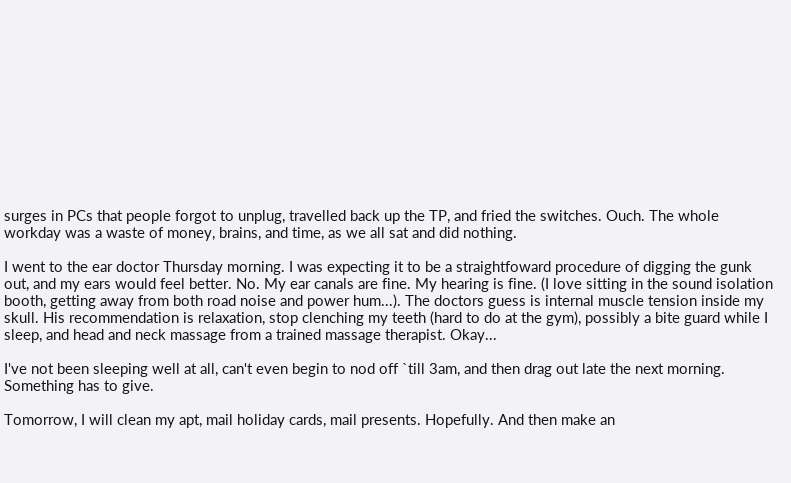surges in PCs that people forgot to unplug, travelled back up the TP, and fried the switches. Ouch. The whole workday was a waste of money, brains, and time, as we all sat and did nothing.

I went to the ear doctor Thursday morning. I was expecting it to be a straightfoward procedure of digging the gunk out, and my ears would feel better. No. My ear canals are fine. My hearing is fine. (I love sitting in the sound isolation booth, getting away from both road noise and power hum...). The doctors guess is internal muscle tension inside my skull. His recommendation is relaxation, stop clenching my teeth (hard to do at the gym), possibly a bite guard while I sleep, and head and neck massage from a trained massage therapist. Okay...

I've not been sleeping well at all, can't even begin to nod off `till 3am, and then drag out late the next morning. Something has to give.

Tomorrow, I will clean my apt, mail holiday cards, mail presents. Hopefully. And then make an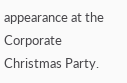appearance at the Corporate Christmas Party.